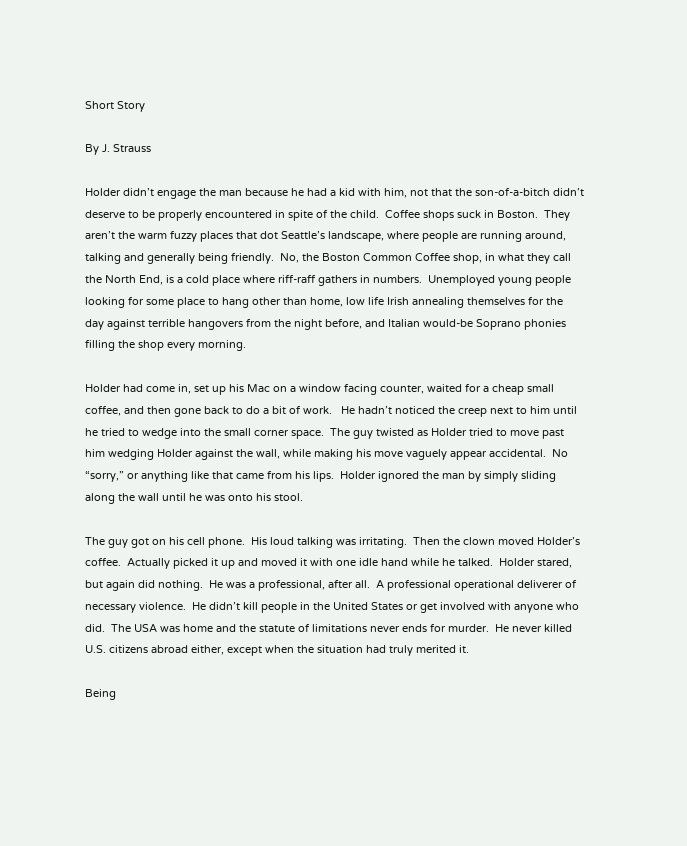Short Story

By J. Strauss

Holder didn’t engage the man because he had a kid with him, not that the son-of-a-bitch didn’t deserve to be properly encountered in spite of the child.  Coffee shops suck in Boston.  They aren’t the warm fuzzy places that dot Seattle’s landscape, where people are running around, talking and generally being friendly.  No, the Boston Common Coffee shop, in what they call the North End, is a cold place where riff-raff gathers in numbers.  Unemployed young people looking for some place to hang other than home, low life Irish annealing themselves for the day against terrible hangovers from the night before, and Italian would-be Soprano phonies filling the shop every morning.

Holder had come in, set up his Mac on a window facing counter, waited for a cheap small coffee, and then gone back to do a bit of work.   He hadn’t noticed the creep next to him until he tried to wedge into the small corner space.  The guy twisted as Holder tried to move past him wedging Holder against the wall, while making his move vaguely appear accidental.  No “sorry,” or anything like that came from his lips.  Holder ignored the man by simply sliding along the wall until he was onto his stool.

The guy got on his cell phone.  His loud talking was irritating.  Then the clown moved Holder’s coffee.  Actually picked it up and moved it with one idle hand while he talked.  Holder stared, but again did nothing.  He was a professional, after all.  A professional operational deliverer of necessary violence.  He didn’t kill people in the United States or get involved with anyone who did.  The USA was home and the statute of limitations never ends for murder.  He never killed U.S. citizens abroad either, except when the situation had truly merited it.

Being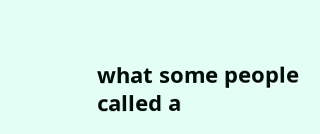what some people called a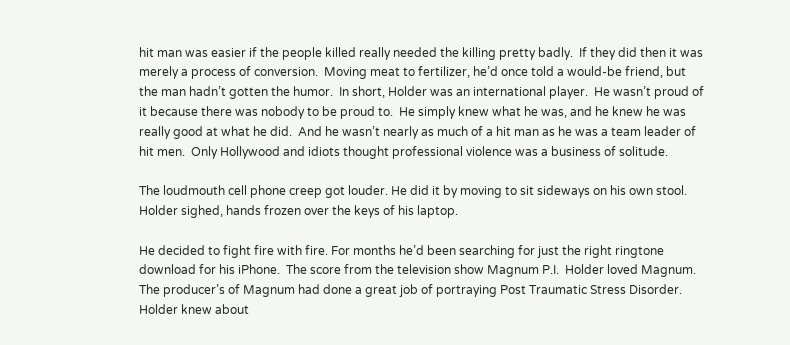hit man was easier if the people killed really needed the killing pretty badly.  If they did then it was merely a process of conversion.  Moving meat to fertilizer, he’d once told a would-be friend, but the man hadn’t gotten the humor.  In short, Holder was an international player.  He wasn’t proud of it because there was nobody to be proud to.  He simply knew what he was, and he knew he was really good at what he did.  And he wasn’t nearly as much of a hit man as he was a team leader of hit men.  Only Hollywood and idiots thought professional violence was a business of solitude.

The loudmouth cell phone creep got louder. He did it by moving to sit sideways on his own stool.  Holder sighed, hands frozen over the keys of his laptop.

He decided to fight fire with fire. For months he’d been searching for just the right ringtone download for his iPhone.  The score from the television show Magnum P.I.  Holder loved Magnum. The producer’s of Magnum had done a great job of portraying Post Traumatic Stress Disorder.  Holder knew about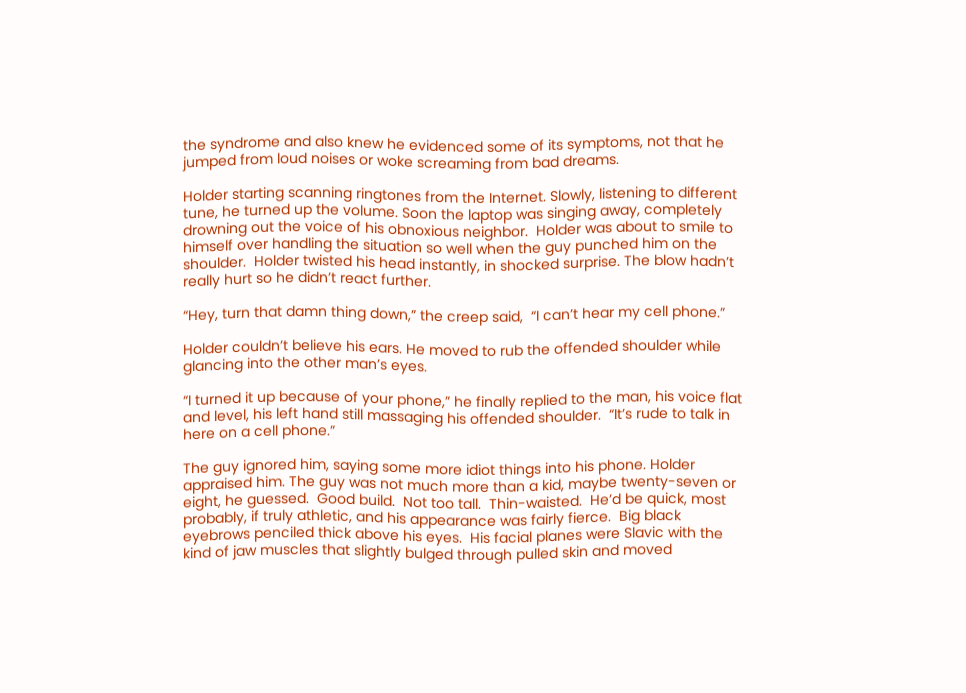the syndrome and also knew he evidenced some of its symptoms, not that he jumped from loud noises or woke screaming from bad dreams.

Holder starting scanning ringtones from the Internet. Slowly, listening to different tune, he turned up the volume. Soon the laptop was singing away, completely drowning out the voice of his obnoxious neighbor.  Holder was about to smile to himself over handling the situation so well when the guy punched him on the shoulder.  Holder twisted his head instantly, in shocked surprise. The blow hadn’t really hurt so he didn’t react further.

“Hey, turn that damn thing down,” the creep said,  “I can’t hear my cell phone.”

Holder couldn’t believe his ears. He moved to rub the offended shoulder while glancing into the other man’s eyes.

“I turned it up because of your phone,” he finally replied to the man, his voice flat and level, his left hand still massaging his offended shoulder.  “It’s rude to talk in here on a cell phone.”

The guy ignored him, saying some more idiot things into his phone. Holder appraised him. The guy was not much more than a kid, maybe twenty-seven or eight, he guessed.  Good build.  Not too tall.  Thin-waisted.  He’d be quick, most probably, if truly athletic, and his appearance was fairly fierce.  Big black eyebrows penciled thick above his eyes.  His facial planes were Slavic with the kind of jaw muscles that slightly bulged through pulled skin and moved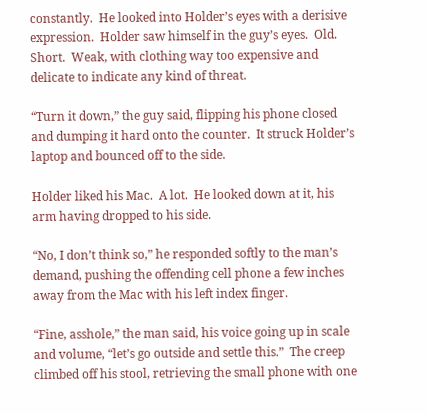constantly.  He looked into Holder’s eyes with a derisive expression.  Holder saw himself in the guy’s eyes.  Old.  Short.  Weak, with clothing way too expensive and delicate to indicate any kind of threat.

“Turn it down,” the guy said, flipping his phone closed and dumping it hard onto the counter.  It struck Holder’s laptop and bounced off to the side.

Holder liked his Mac.  A lot.  He looked down at it, his arm having dropped to his side.

“No, I don’t think so,” he responded softly to the man’s demand, pushing the offending cell phone a few inches away from the Mac with his left index finger.

“Fine, asshole,” the man said, his voice going up in scale and volume, “let’s go outside and settle this.”  The creep climbed off his stool, retrieving the small phone with one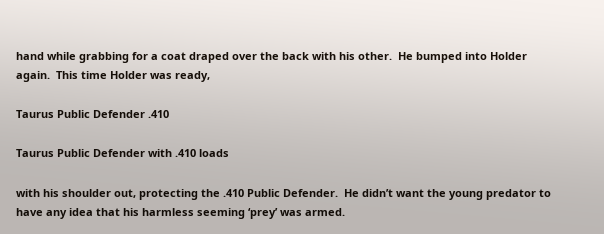hand while grabbing for a coat draped over the back with his other.  He bumped into Holder again.  This time Holder was ready,

Taurus Public Defender .410

Taurus Public Defender with .410 loads

with his shoulder out, protecting the .410 Public Defender.  He didn’t want the young predator to have any idea that his harmless seeming ‘prey’ was armed.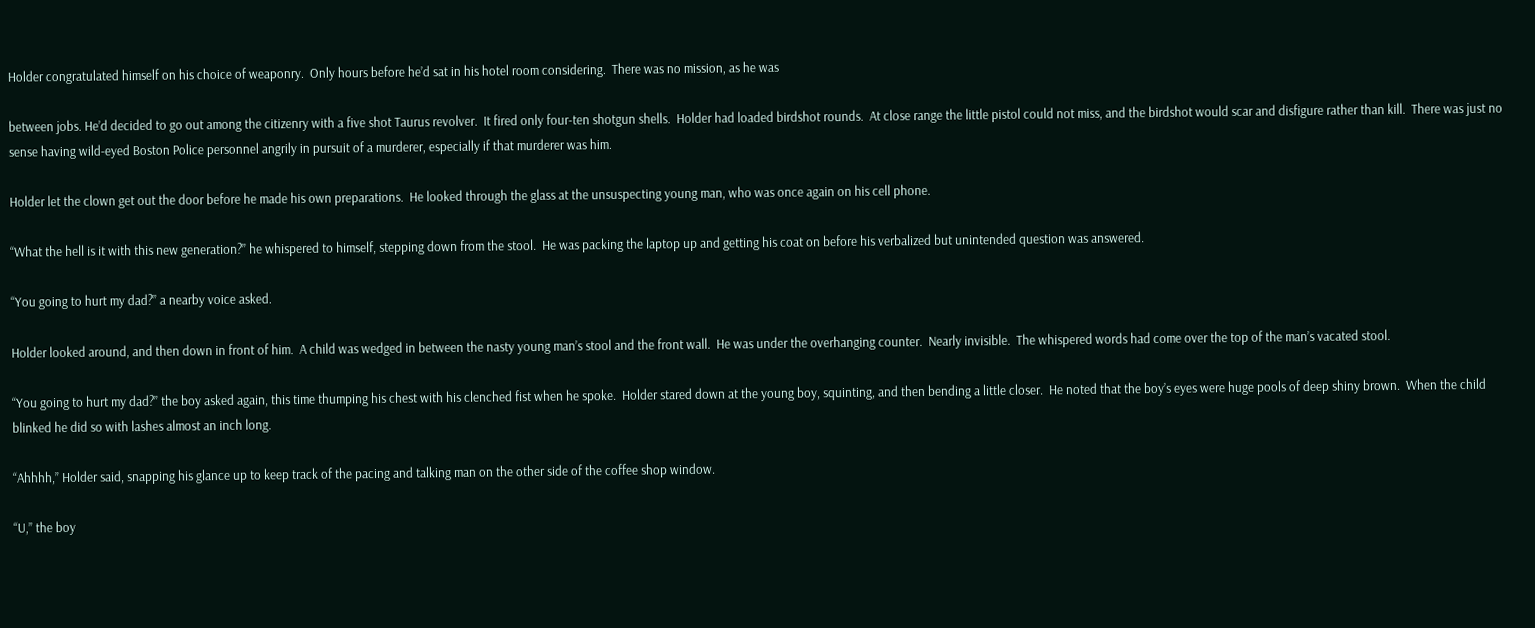Holder congratulated himself on his choice of weaponry.  Only hours before he’d sat in his hotel room considering.  There was no mission, as he was

between jobs. He’d decided to go out among the citizenry with a five shot Taurus revolver.  It fired only four-ten shotgun shells.  Holder had loaded birdshot rounds.  At close range the little pistol could not miss, and the birdshot would scar and disfigure rather than kill.  There was just no sense having wild-eyed Boston Police personnel angrily in pursuit of a murderer, especially if that murderer was him.

Holder let the clown get out the door before he made his own preparations.  He looked through the glass at the unsuspecting young man, who was once again on his cell phone.

“What the hell is it with this new generation?” he whispered to himself, stepping down from the stool.  He was packing the laptop up and getting his coat on before his verbalized but unintended question was answered.

“You going to hurt my dad?” a nearby voice asked.

Holder looked around, and then down in front of him.  A child was wedged in between the nasty young man’s stool and the front wall.  He was under the overhanging counter.  Nearly invisible.  The whispered words had come over the top of the man’s vacated stool.

“You going to hurt my dad?” the boy asked again, this time thumping his chest with his clenched fist when he spoke.  Holder stared down at the young boy, squinting, and then bending a little closer.  He noted that the boy’s eyes were huge pools of deep shiny brown.  When the child blinked he did so with lashes almost an inch long.

“Ahhhh,” Holder said, snapping his glance up to keep track of the pacing and talking man on the other side of the coffee shop window.

“U,” the boy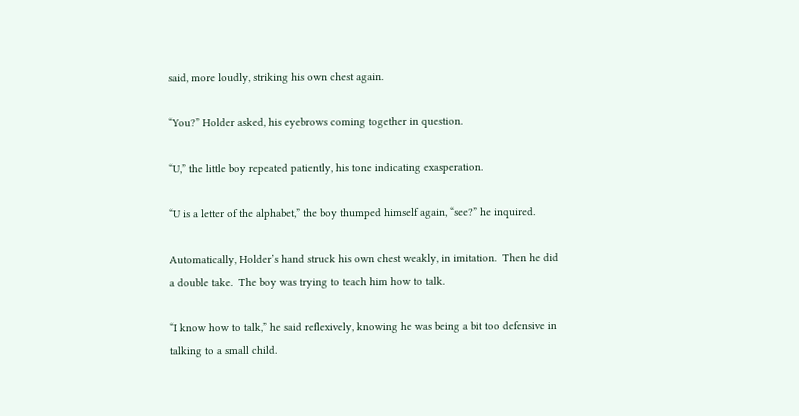said, more loudly, striking his own chest again.

“You?” Holder asked, his eyebrows coming together in question.

“U,” the little boy repeated patiently, his tone indicating exasperation.

“U is a letter of the alphabet,” the boy thumped himself again, “see?” he inquired.

Automatically, Holder’s hand struck his own chest weakly, in imitation.  Then he did a double take.  The boy was trying to teach him how to talk.

“I know how to talk,” he said reflexively, knowing he was being a bit too defensive in talking to a small child.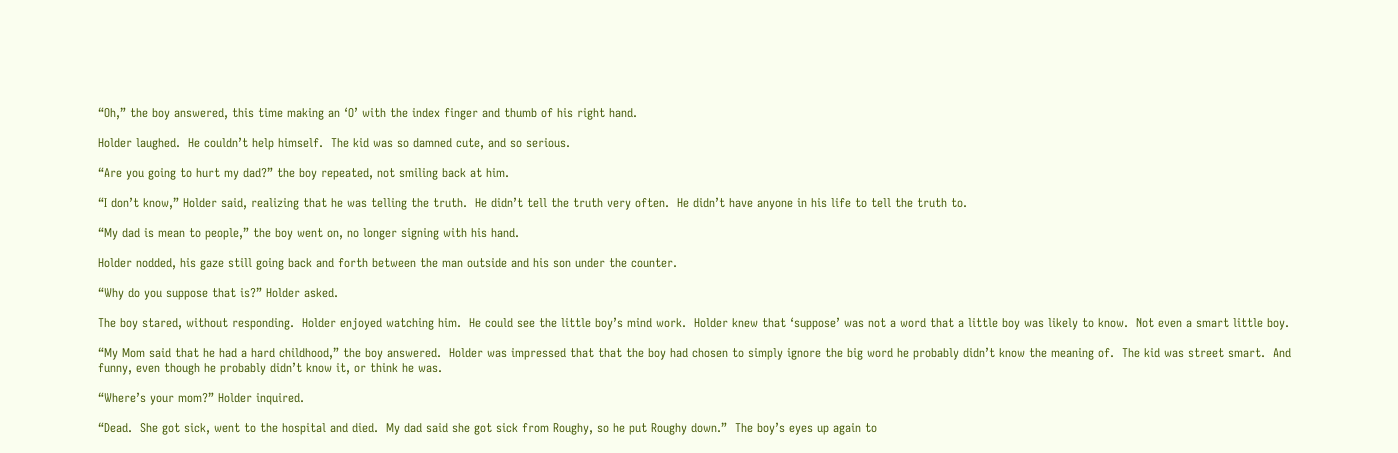“Oh,” the boy answered, this time making an ‘O’ with the index finger and thumb of his right hand.

Holder laughed.  He couldn’t help himself.  The kid was so damned cute, and so serious.

“Are you going to hurt my dad?” the boy repeated, not smiling back at him.

“I don’t know,” Holder said, realizing that he was telling the truth.  He didn’t tell the truth very often.  He didn’t have anyone in his life to tell the truth to.

“My dad is mean to people,” the boy went on, no longer signing with his hand.

Holder nodded, his gaze still going back and forth between the man outside and his son under the counter.

“Why do you suppose that is?” Holder asked.

The boy stared, without responding.  Holder enjoyed watching him.  He could see the little boy’s mind work.  Holder knew that ‘suppose’ was not a word that a little boy was likely to know.  Not even a smart little boy.

“My Mom said that he had a hard childhood,” the boy answered.  Holder was impressed that that the boy had chosen to simply ignore the big word he probably didn’t know the meaning of.  The kid was street smart.  And funny, even though he probably didn’t know it, or think he was.

“Where’s your mom?” Holder inquired.

“Dead.  She got sick, went to the hospital and died.  My dad said she got sick from Roughy, so he put Roughy down.”  The boy’s eyes up again to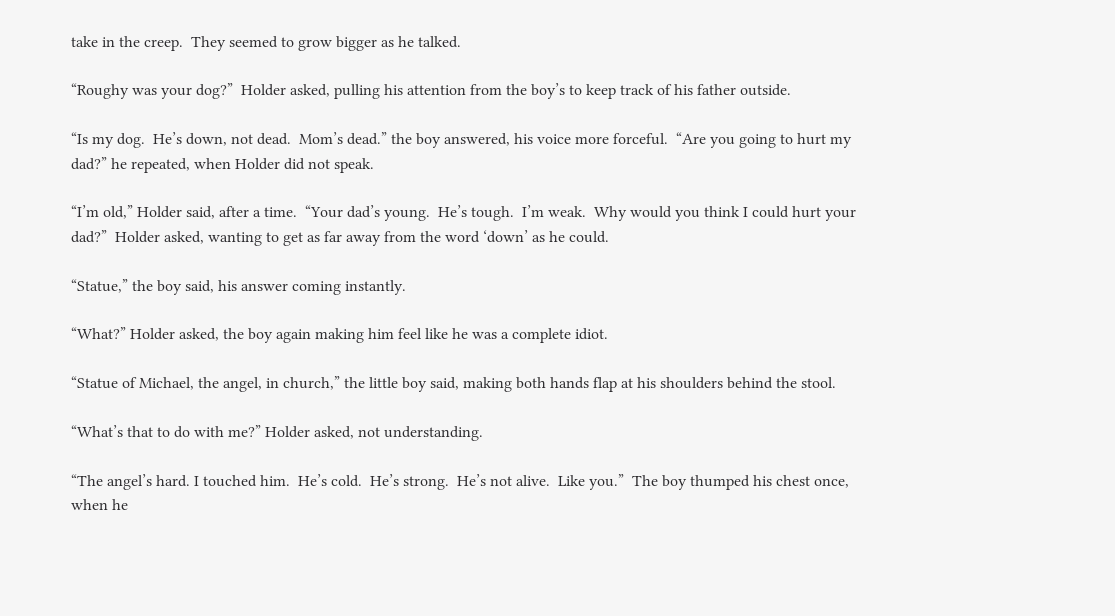take in the creep.  They seemed to grow bigger as he talked.

“Roughy was your dog?”  Holder asked, pulling his attention from the boy’s to keep track of his father outside.

“Is my dog.  He’s down, not dead.  Mom’s dead.” the boy answered, his voice more forceful.  “Are you going to hurt my dad?” he repeated, when Holder did not speak.

“I’m old,” Holder said, after a time.  “Your dad’s young.  He’s tough.  I’m weak.  Why would you think I could hurt your dad?”  Holder asked, wanting to get as far away from the word ‘down’ as he could.

“Statue,” the boy said, his answer coming instantly.

“What?” Holder asked, the boy again making him feel like he was a complete idiot.

“Statue of Michael, the angel, in church,” the little boy said, making both hands flap at his shoulders behind the stool.

“What’s that to do with me?” Holder asked, not understanding.

“The angel’s hard. I touched him.  He’s cold.  He’s strong.  He’s not alive.  Like you.”  The boy thumped his chest once, when he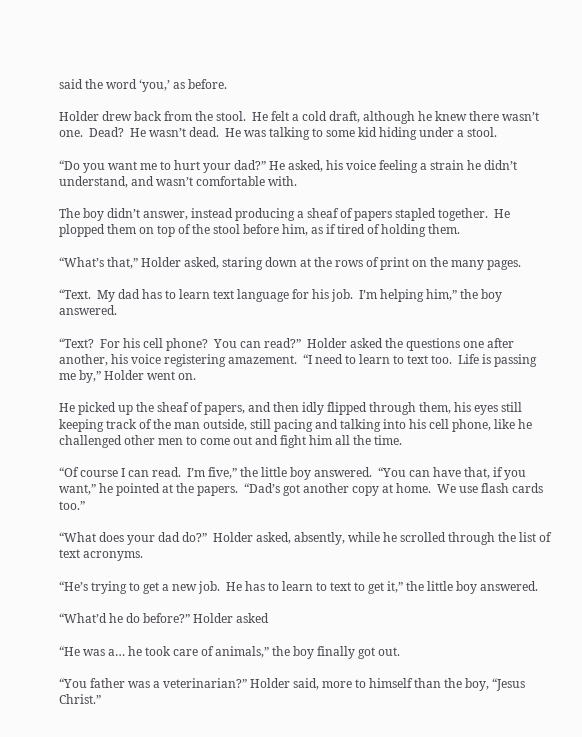said the word ‘you,’ as before.

Holder drew back from the stool.  He felt a cold draft, although he knew there wasn’t one.  Dead?  He wasn’t dead.  He was talking to some kid hiding under a stool.

“Do you want me to hurt your dad?” He asked, his voice feeling a strain he didn’t understand, and wasn’t comfortable with.

The boy didn’t answer, instead producing a sheaf of papers stapled together.  He plopped them on top of the stool before him, as if tired of holding them.

“What’s that,” Holder asked, staring down at the rows of print on the many pages.

“Text.  My dad has to learn text language for his job.  I’m helping him,” the boy answered.

“Text?  For his cell phone?  You can read?”  Holder asked the questions one after another, his voice registering amazement.  “I need to learn to text too.  Life is passing me by,” Holder went on.

He picked up the sheaf of papers, and then idly flipped through them, his eyes still keeping track of the man outside, still pacing and talking into his cell phone, like he challenged other men to come out and fight him all the time.

“Of course I can read.  I’m five,” the little boy answered.  “You can have that, if you want,” he pointed at the papers.  “Dad’s got another copy at home.  We use flash cards too.”

“What does your dad do?”  Holder asked, absently, while he scrolled through the list of text acronyms.

“He’s trying to get a new job.  He has to learn to text to get it,” the little boy answered.

“What’d he do before?” Holder asked

“He was a… he took care of animals,” the boy finally got out.

“You father was a veterinarian?” Holder said, more to himself than the boy, “Jesus Christ.”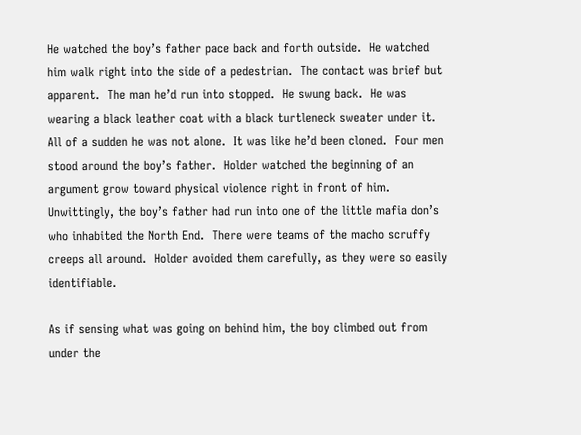He watched the boy’s father pace back and forth outside.  He watched him walk right into the side of a pedestrian.  The contact was brief but apparent.  The man he’d run into stopped.  He swung back.  He was wearing a black leather coat with a black turtleneck sweater under it.  All of a sudden he was not alone.  It was like he’d been cloned.  Four men stood around the boy’s father.  Holder watched the beginning of an argument grow toward physical violence right in front of him.  Unwittingly, the boy’s father had run into one of the little mafia don’s who inhabited the North End.  There were teams of the macho scruffy creeps all around.  Holder avoided them carefully, as they were so easily identifiable.

As if sensing what was going on behind him, the boy climbed out from under the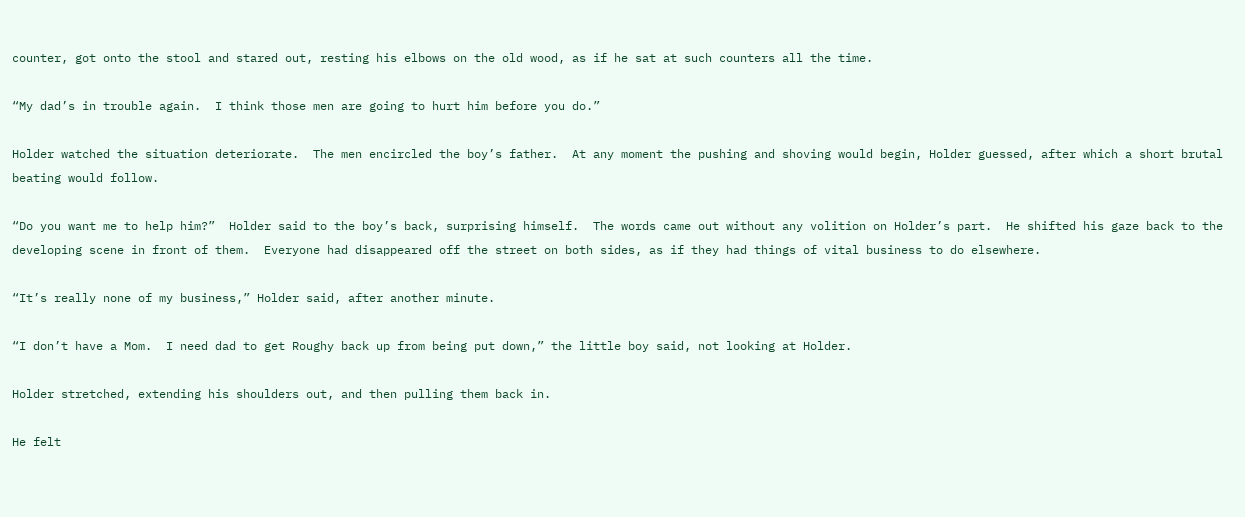counter, got onto the stool and stared out, resting his elbows on the old wood, as if he sat at such counters all the time.

“My dad’s in trouble again.  I think those men are going to hurt him before you do.”

Holder watched the situation deteriorate.  The men encircled the boy’s father.  At any moment the pushing and shoving would begin, Holder guessed, after which a short brutal beating would follow.

“Do you want me to help him?”  Holder said to the boy’s back, surprising himself.  The words came out without any volition on Holder’s part.  He shifted his gaze back to the developing scene in front of them.  Everyone had disappeared off the street on both sides, as if they had things of vital business to do elsewhere.

“It’s really none of my business,” Holder said, after another minute.

“I don’t have a Mom.  I need dad to get Roughy back up from being put down,” the little boy said, not looking at Holder.

Holder stretched, extending his shoulders out, and then pulling them back in.

He felt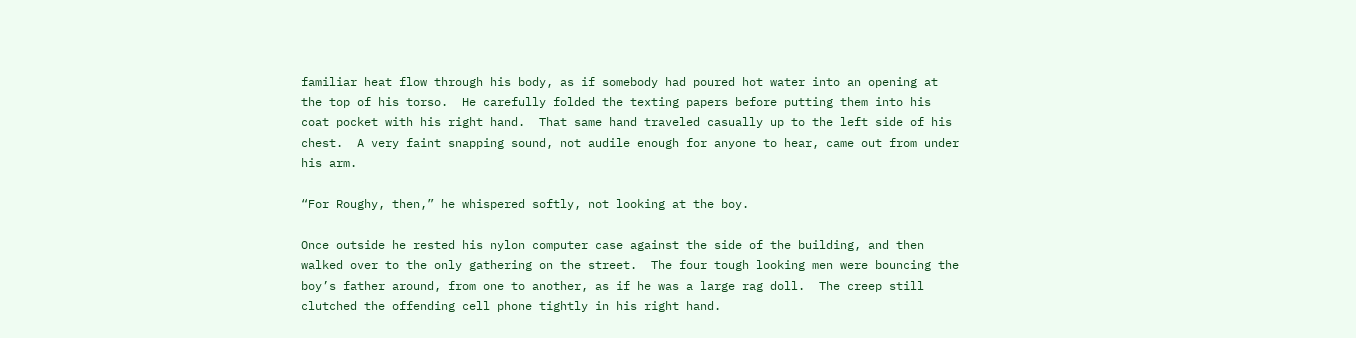familiar heat flow through his body, as if somebody had poured hot water into an opening at the top of his torso.  He carefully folded the texting papers before putting them into his coat pocket with his right hand.  That same hand traveled casually up to the left side of his chest.  A very faint snapping sound, not audile enough for anyone to hear, came out from under his arm.

“For Roughy, then,” he whispered softly, not looking at the boy.

Once outside he rested his nylon computer case against the side of the building, and then walked over to the only gathering on the street.  The four tough looking men were bouncing the boy’s father around, from one to another, as if he was a large rag doll.  The creep still clutched the offending cell phone tightly in his right hand.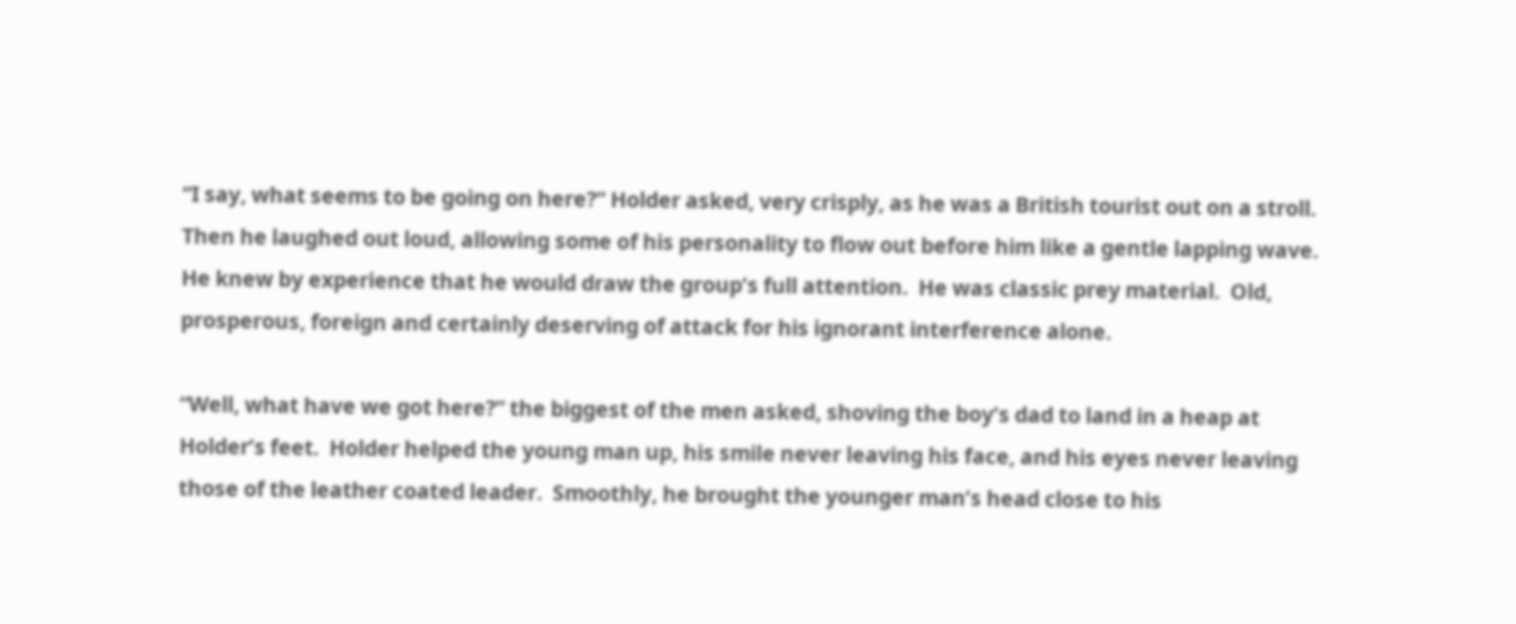“I say, what seems to be going on here?” Holder asked, very crisply, as he was a British tourist out on a stroll.  Then he laughed out loud, allowing some of his personality to flow out before him like a gentle lapping wave.  He knew by experience that he would draw the group’s full attention.  He was classic prey material.  Old, prosperous, foreign and certainly deserving of attack for his ignorant interference alone.

“Well, what have we got here?” the biggest of the men asked, shoving the boy’s dad to land in a heap at Holder’s feet.  Holder helped the young man up, his smile never leaving his face, and his eyes never leaving those of the leather coated leader.  Smoothly, he brought the younger man’s head close to his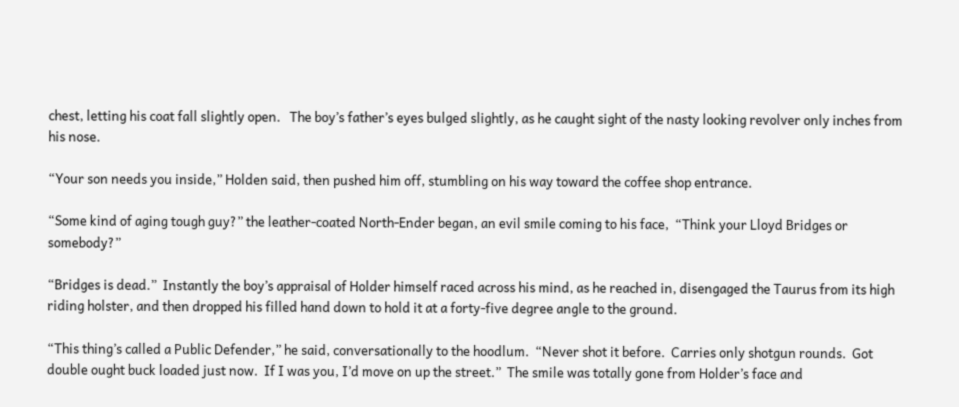chest, letting his coat fall slightly open.   The boy’s father’s eyes bulged slightly, as he caught sight of the nasty looking revolver only inches from his nose.

“Your son needs you inside,” Holden said, then pushed him off, stumbling on his way toward the coffee shop entrance.

“Some kind of aging tough guy?” the leather-coated North-Ender began, an evil smile coming to his face,  “Think your Lloyd Bridges or somebody?”

“Bridges is dead.”  Instantly the boy’s appraisal of Holder himself raced across his mind, as he reached in, disengaged the Taurus from its high riding holster, and then dropped his filled hand down to hold it at a forty-five degree angle to the ground.

“This thing’s called a Public Defender,” he said, conversationally to the hoodlum.  “Never shot it before.  Carries only shotgun rounds.  Got double ought buck loaded just now.  If I was you, I’d move on up the street.”  The smile was totally gone from Holder’s face and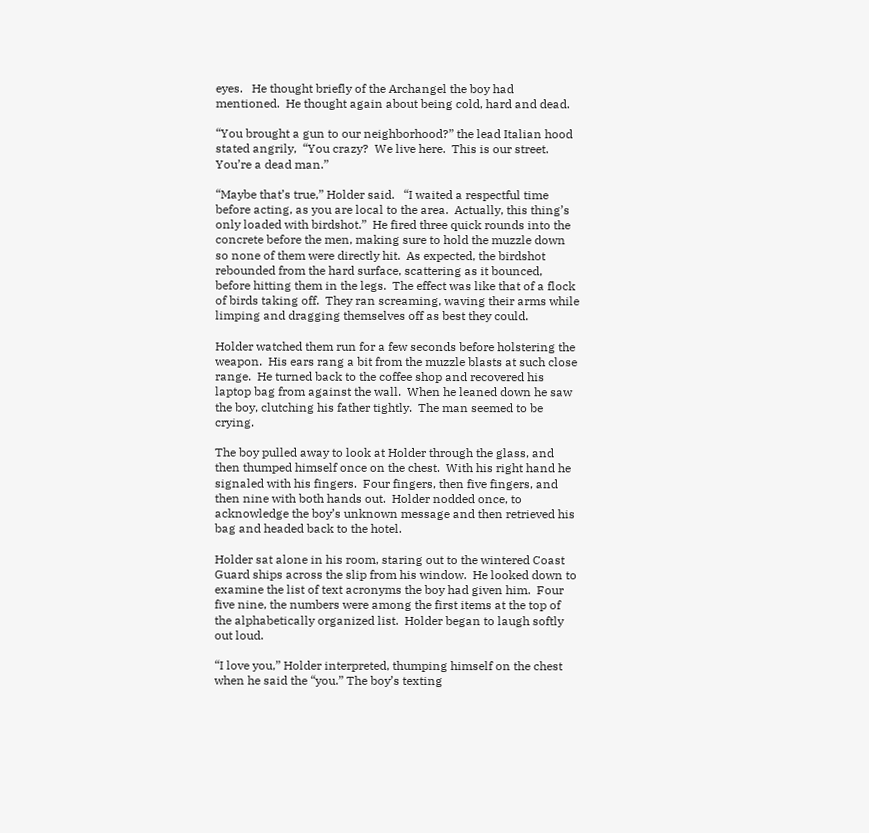eyes.   He thought briefly of the Archangel the boy had mentioned.  He thought again about being cold, hard and dead.

“You brought a gun to our neighborhood?” the lead Italian hood stated angrily,  “You crazy?  We live here.  This is our street. You’re a dead man.”

“Maybe that’s true,” Holder said.   “I waited a respectful time before acting, as you are local to the area.  Actually, this thing’s only loaded with birdshot.”  He fired three quick rounds into the concrete before the men, making sure to hold the muzzle down so none of them were directly hit.  As expected, the birdshot rebounded from the hard surface, scattering as it bounced, before hitting them in the legs.  The effect was like that of a flock of birds taking off.  They ran screaming, waving their arms while limping and dragging themselves off as best they could.

Holder watched them run for a few seconds before holstering the weapon.  His ears rang a bit from the muzzle blasts at such close range.  He turned back to the coffee shop and recovered his laptop bag from against the wall.  When he leaned down he saw the boy, clutching his father tightly.  The man seemed to be crying.

The boy pulled away to look at Holder through the glass, and then thumped himself once on the chest.  With his right hand he signaled with his fingers.  Four fingers, then five fingers, and then nine with both hands out.  Holder nodded once, to acknowledge the boy’s unknown message and then retrieved his bag and headed back to the hotel.

Holder sat alone in his room, staring out to the wintered Coast Guard ships across the slip from his window.  He looked down to examine the list of text acronyms the boy had given him.  Four five nine, the numbers were among the first items at the top of the alphabetically organized list.  Holder began to laugh softly out loud.

“I love you,” Holder interpreted, thumping himself on the chest when he said the “you.” The boy’s texting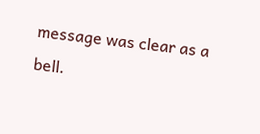message was clear as a bell.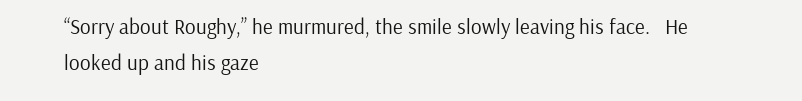“Sorry about Roughy,” he murmured, the smile slowly leaving his face.   He looked up and his gaze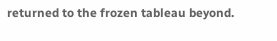returned to the frozen tableau beyond.